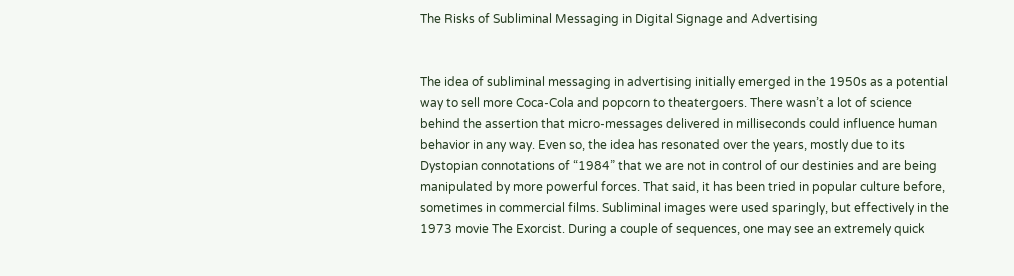The Risks of Subliminal Messaging in Digital Signage and Advertising


The idea of subliminal messaging in advertising initially emerged in the 1950s as a potential way to sell more Coca-Cola and popcorn to theatergoers. There wasn’t a lot of science behind the assertion that micro-messages delivered in milliseconds could influence human behavior in any way. Even so, the idea has resonated over the years, mostly due to its Dystopian connotations of “1984” that we are not in control of our destinies and are being manipulated by more powerful forces. That said, it has been tried in popular culture before, sometimes in commercial films. Subliminal images were used sparingly, but effectively in the 1973 movie The Exorcist. During a couple of sequences, one may see an extremely quick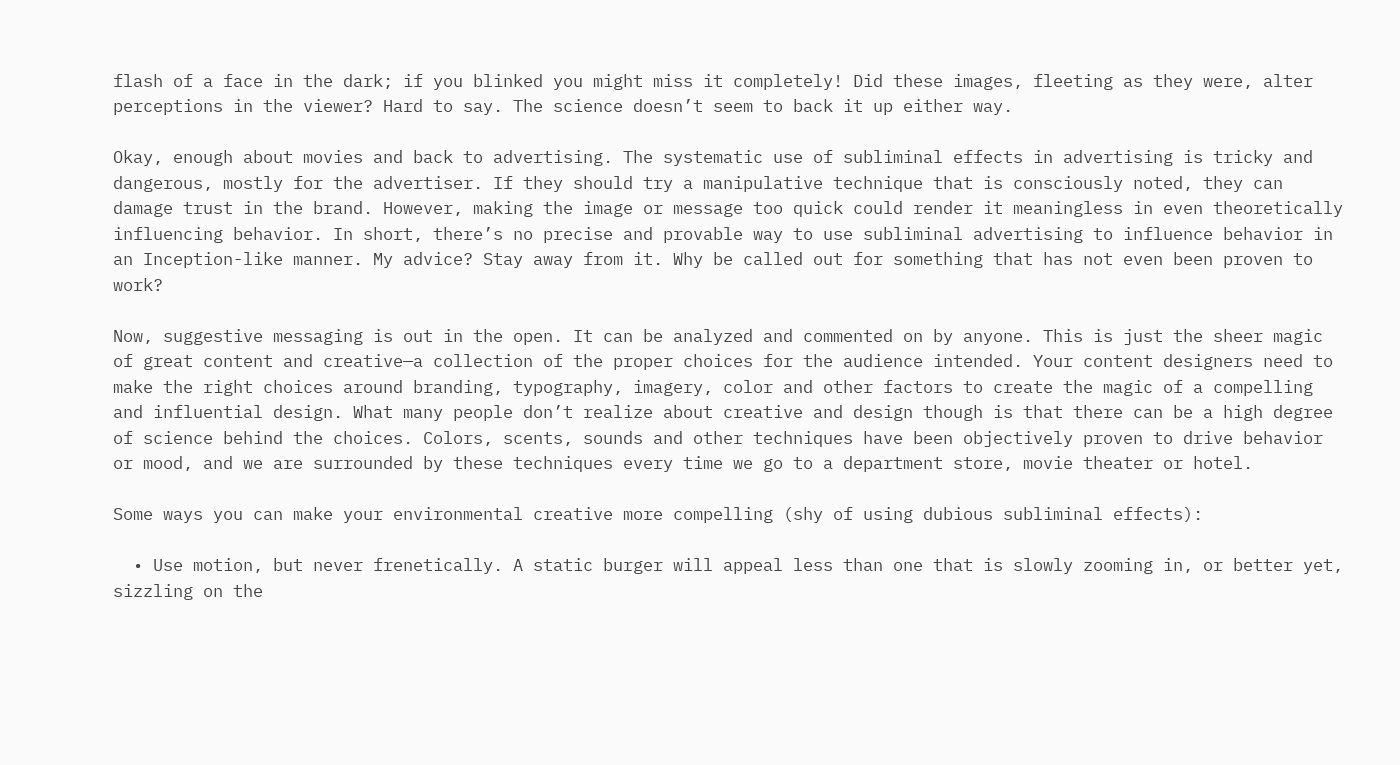flash of a face in the dark; if you blinked you might miss it completely! Did these images, fleeting as they were, alter perceptions in the viewer? Hard to say. The science doesn’t seem to back it up either way.

Okay, enough about movies and back to advertising. The systematic use of subliminal effects in advertising is tricky and dangerous, mostly for the advertiser. If they should try a manipulative technique that is consciously noted, they can damage trust in the brand. However, making the image or message too quick could render it meaningless in even theoretically influencing behavior. In short, there’s no precise and provable way to use subliminal advertising to influence behavior in an Inception-like manner. My advice? Stay away from it. Why be called out for something that has not even been proven to work?

Now, suggestive messaging is out in the open. It can be analyzed and commented on by anyone. This is just the sheer magic of great content and creative—a collection of the proper choices for the audience intended. Your content designers need to make the right choices around branding, typography, imagery, color and other factors to create the magic of a compelling and influential design. What many people don’t realize about creative and design though is that there can be a high degree of science behind the choices. Colors, scents, sounds and other techniques have been objectively proven to drive behavior or mood, and we are surrounded by these techniques every time we go to a department store, movie theater or hotel.

Some ways you can make your environmental creative more compelling (shy of using dubious subliminal effects):

  • Use motion, but never frenetically. A static burger will appeal less than one that is slowly zooming in, or better yet, sizzling on the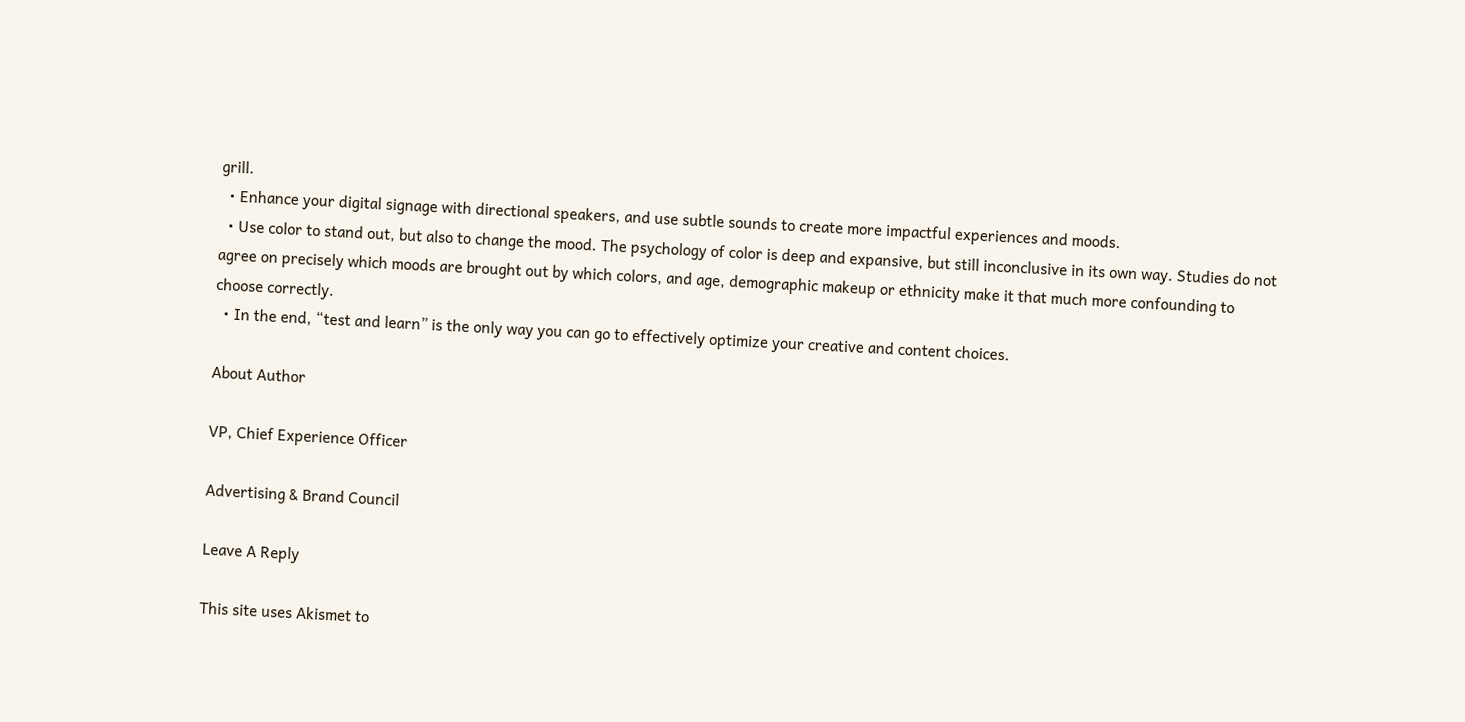grill.
  • Enhance your digital signage with directional speakers, and use subtle sounds to create more impactful experiences and moods.
  • Use color to stand out, but also to change the mood. The psychology of color is deep and expansive, but still inconclusive in its own way. Studies do not agree on precisely which moods are brought out by which colors, and age, demographic makeup or ethnicity make it that much more confounding to choose correctly.
  • In the end, “test and learn” is the only way you can go to effectively optimize your creative and content choices.

About Author

VP, Chief Experience Officer

Advertising & Brand Council

Leave A Reply

This site uses Akismet to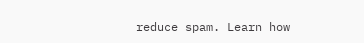reduce spam. Learn how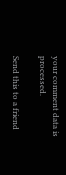your comment data is processed.

Send this to a friend